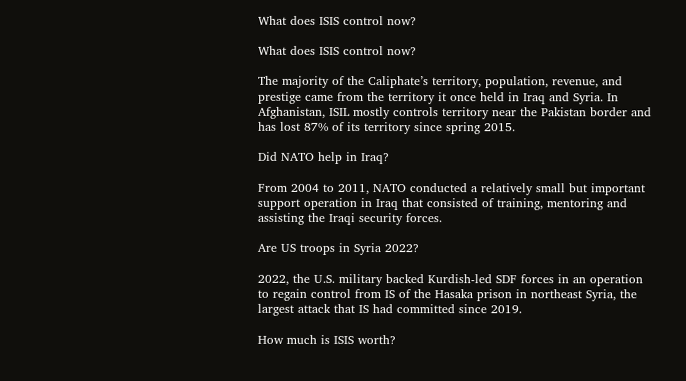What does ISIS control now?

What does ISIS control now?

The majority of the Caliphate’s territory, population, revenue, and prestige came from the territory it once held in Iraq and Syria. In Afghanistan, ISIL mostly controls territory near the Pakistan border and has lost 87% of its territory since spring 2015.

Did NATO help in Iraq?

From 2004 to 2011, NATO conducted a relatively small but important support operation in Iraq that consisted of training, mentoring and assisting the Iraqi security forces.

Are US troops in Syria 2022?

2022, the U.S. military backed Kurdish-led SDF forces in an operation to regain control from IS of the Hasaka prison in northeast Syria, the largest attack that IS had committed since 2019.

How much is ISIS worth?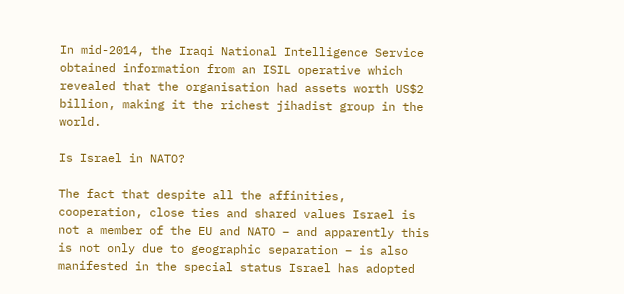In mid-2014, the Iraqi National Intelligence Service obtained information from an ISIL operative which revealed that the organisation had assets worth US$2 billion, making it the richest jihadist group in the world.

Is Israel in NATO?

The fact that despite all the affinities, cooperation, close ties and shared values Israel is not a member of the EU and NATO – and apparently this is not only due to geographic separation – is also manifested in the special status Israel has adopted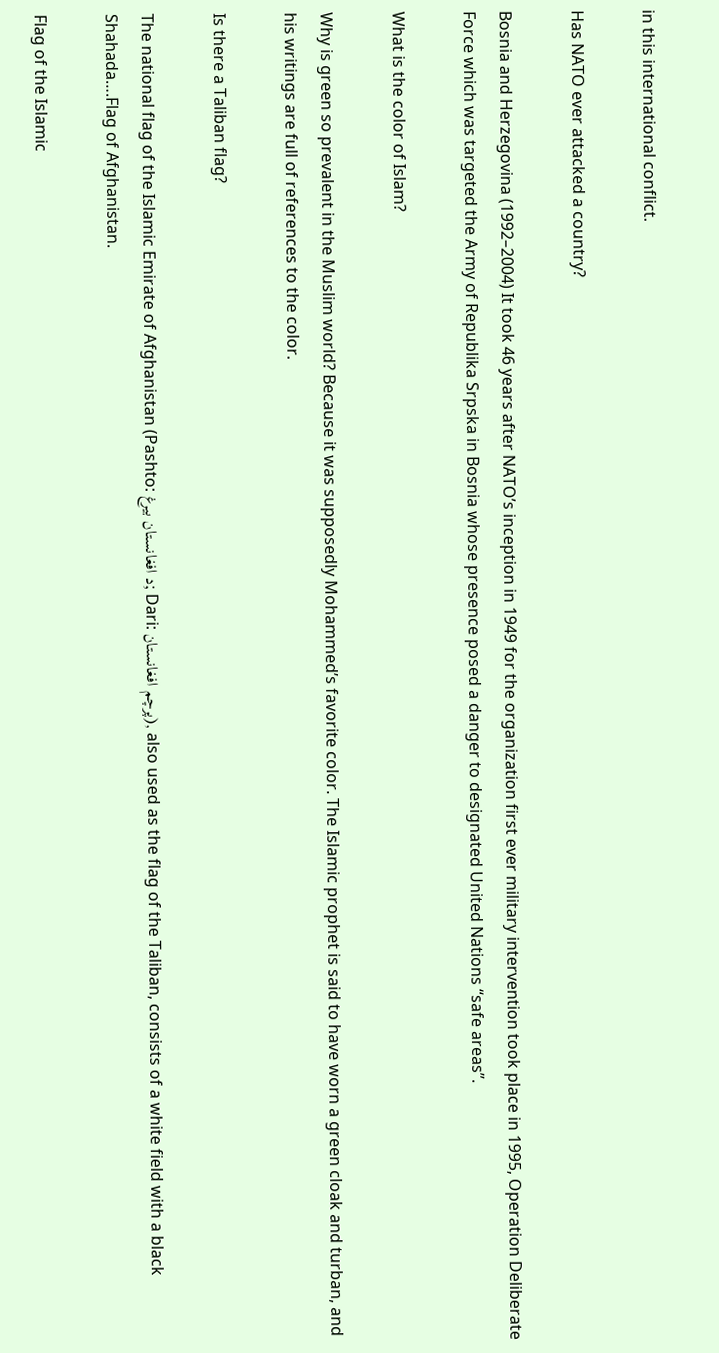in this international conflict.

Has NATO ever attacked a country?

Bosnia and Herzegovina (1992–2004) It took 46 years after NATO’s inception in 1949 for the organization first ever military intervention took place in 1995, Operation Deliberate Force which was targeted the Army of Republika Srpska in Bosnia whose presence posed a danger to designated United Nations “safe areas”.

What is the color of Islam?

Why is green so prevalent in the Muslim world? Because it was supposedly Mohammed’s favorite color. The Islamic prophet is said to have worn a green cloak and turban, and his writings are full of references to the color.

Is there a Taliban flag?

The national flag of the Islamic Emirate of Afghanistan (Pashto: د افغانستان بیرغ; Dari: پرچم افغانستان), also used as the flag of the Taliban, consists of a white field with a black Shahada….Flag of Afghanistan.

Flag of the Islamic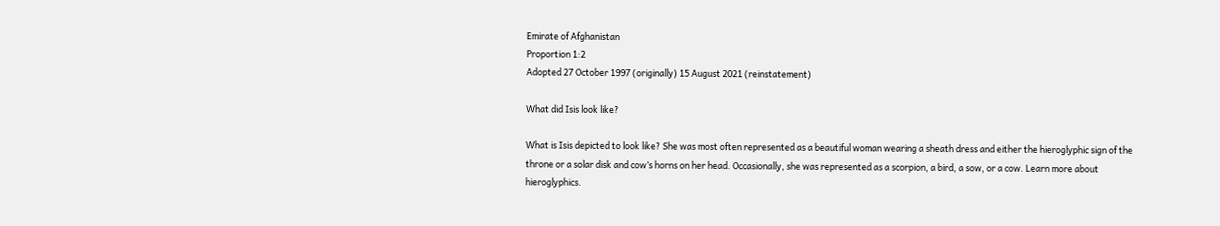Emirate of Afghanistan
Proportion 1:2
Adopted 27 October 1997 (originally) 15 August 2021 (reinstatement)

What did Isis look like?

What is Isis depicted to look like? She was most often represented as a beautiful woman wearing a sheath dress and either the hieroglyphic sign of the throne or a solar disk and cow’s horns on her head. Occasionally, she was represented as a scorpion, a bird, a sow, or a cow. Learn more about hieroglyphics.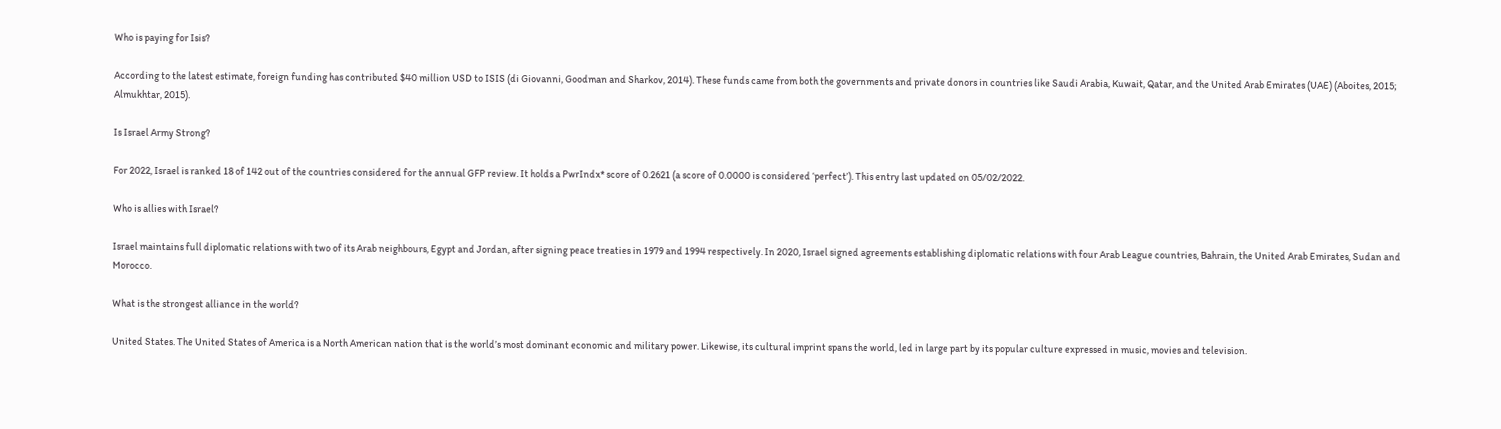Who is paying for Isis?

According to the latest estimate, foreign funding has contributed $40 million USD to ISIS (di Giovanni, Goodman and Sharkov, 2014). These funds came from both the governments and private donors in countries like Saudi Arabia, Kuwait, Qatar, and the United Arab Emirates (UAE) (Aboites, 2015; Almukhtar, 2015).

Is Israel Army Strong?

For 2022, Israel is ranked 18 of 142 out of the countries considered for the annual GFP review. It holds a PwrIndx* score of 0.2621 (a score of 0.0000 is considered ‘perfect’). This entry last updated on 05/02/2022.

Who is allies with Israel?

Israel maintains full diplomatic relations with two of its Arab neighbours, Egypt and Jordan, after signing peace treaties in 1979 and 1994 respectively. In 2020, Israel signed agreements establishing diplomatic relations with four Arab League countries, Bahrain, the United Arab Emirates, Sudan and Morocco.

What is the strongest alliance in the world?

United States. The United States of America is a North American nation that is the world’s most dominant economic and military power. Likewise, its cultural imprint spans the world, led in large part by its popular culture expressed in music, movies and television.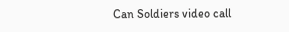Can Soldiers video call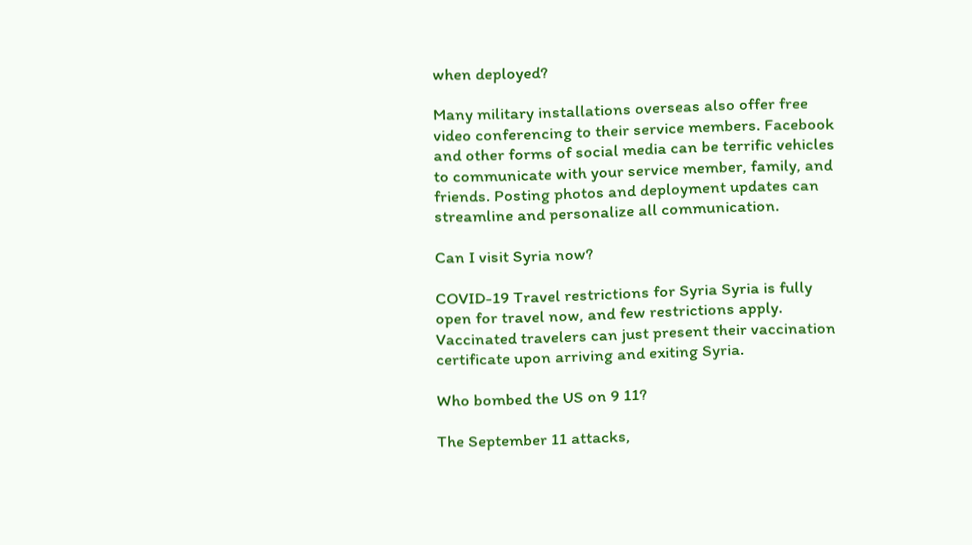when deployed?

Many military installations overseas also offer free video conferencing to their service members. Facebook and other forms of social media can be terrific vehicles to communicate with your service member, family, and friends. Posting photos and deployment updates can streamline and personalize all communication.

Can I visit Syria now?

COVID-19 Travel restrictions for Syria Syria is fully open for travel now, and few restrictions apply. Vaccinated travelers can just present their vaccination certificate upon arriving and exiting Syria.

Who bombed the US on 9 11?

The September 11 attacks,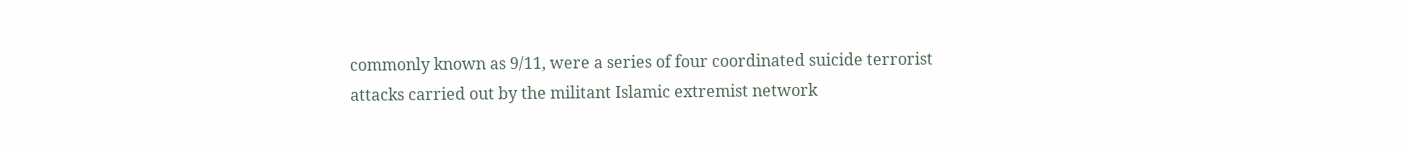commonly known as 9/11, were a series of four coordinated suicide terrorist attacks carried out by the militant Islamic extremist network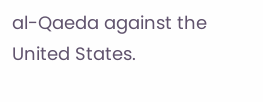al-Qaeda against the United States.